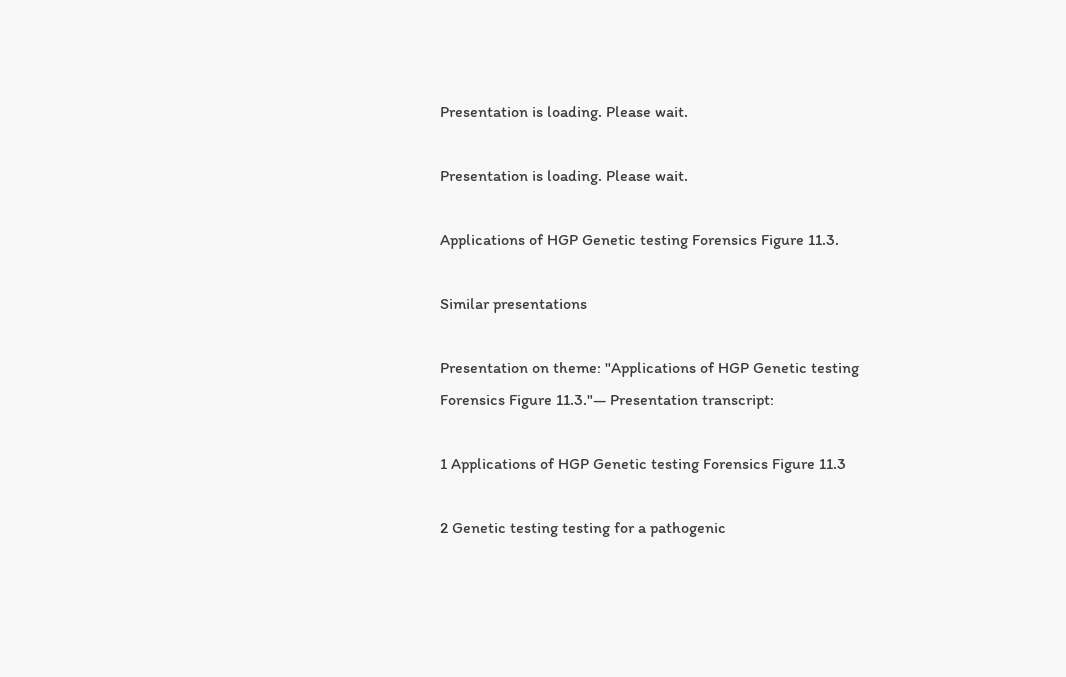Presentation is loading. Please wait.

Presentation is loading. Please wait.

Applications of HGP Genetic testing Forensics Figure 11.3.

Similar presentations

Presentation on theme: "Applications of HGP Genetic testing Forensics Figure 11.3."— Presentation transcript:

1 Applications of HGP Genetic testing Forensics Figure 11.3

2 Genetic testing testing for a pathogenic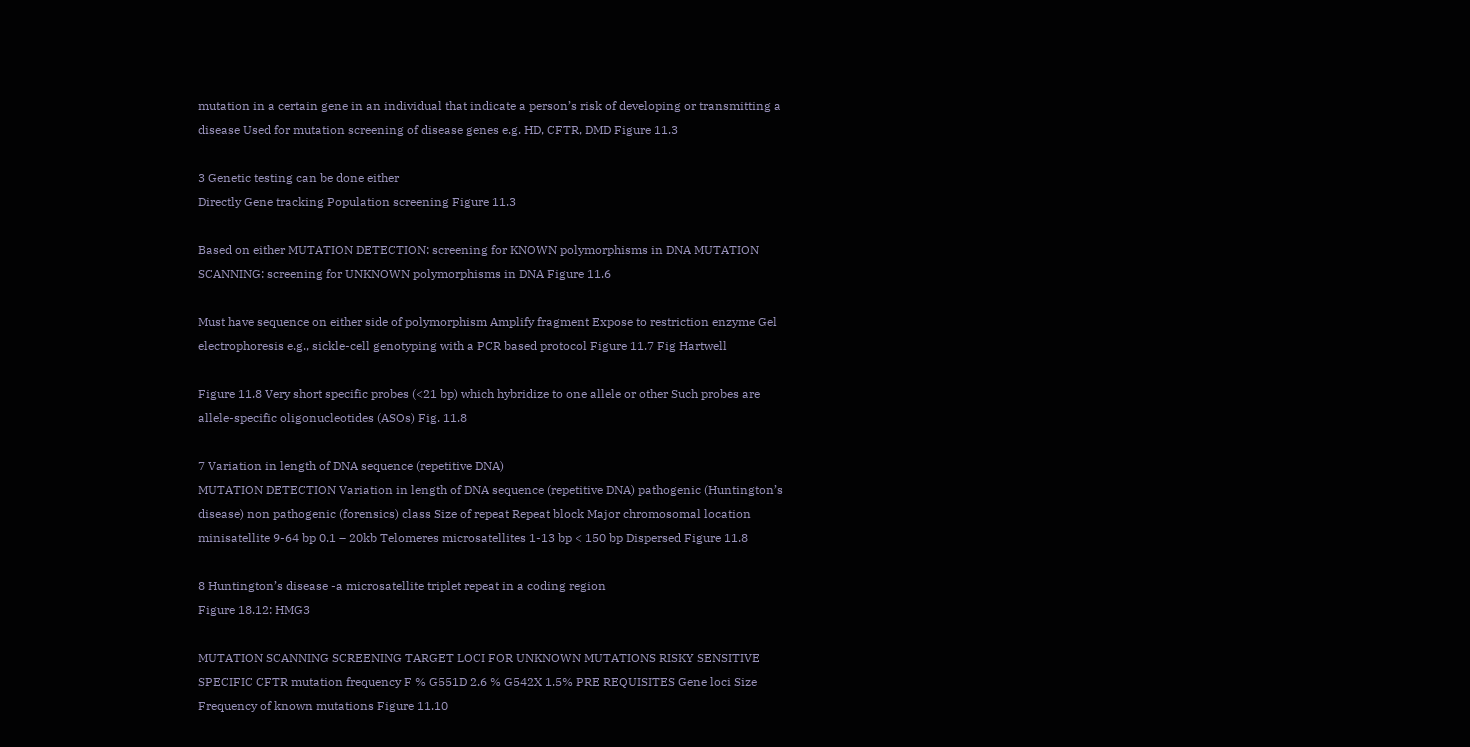mutation in a certain gene in an individual that indicate a person’s risk of developing or transmitting a disease Used for mutation screening of disease genes e.g. HD, CFTR, DMD Figure 11.3

3 Genetic testing can be done either
Directly Gene tracking Population screening Figure 11.3

Based on either MUTATION DETECTION: screening for KNOWN polymorphisms in DNA MUTATION SCANNING: screening for UNKNOWN polymorphisms in DNA Figure 11.6

Must have sequence on either side of polymorphism Amplify fragment Expose to restriction enzyme Gel electrophoresis e.g., sickle-cell genotyping with a PCR based protocol Figure 11.7 Fig Hartwell

Figure 11.8 Very short specific probes (<21 bp) which hybridize to one allele or other Such probes are allele-specific oligonucleotides (ASOs) Fig. 11.8

7 Variation in length of DNA sequence (repetitive DNA)
MUTATION DETECTION Variation in length of DNA sequence (repetitive DNA) pathogenic (Huntington’s disease) non pathogenic (forensics) class Size of repeat Repeat block Major chromosomal location minisatellite 9-64 bp 0.1 – 20kb Telomeres microsatellites 1-13 bp < 150 bp Dispersed Figure 11.8

8 Huntington’s disease -a microsatellite triplet repeat in a coding region
Figure 18.12: HMG3

MUTATION SCANNING SCREENING TARGET LOCI FOR UNKNOWN MUTATIONS RISKY SENSITIVE SPECIFIC CFTR mutation frequency F % G551D 2.6 % G542X 1.5% PRE REQUISITES Gene loci Size Frequency of known mutations Figure 11.10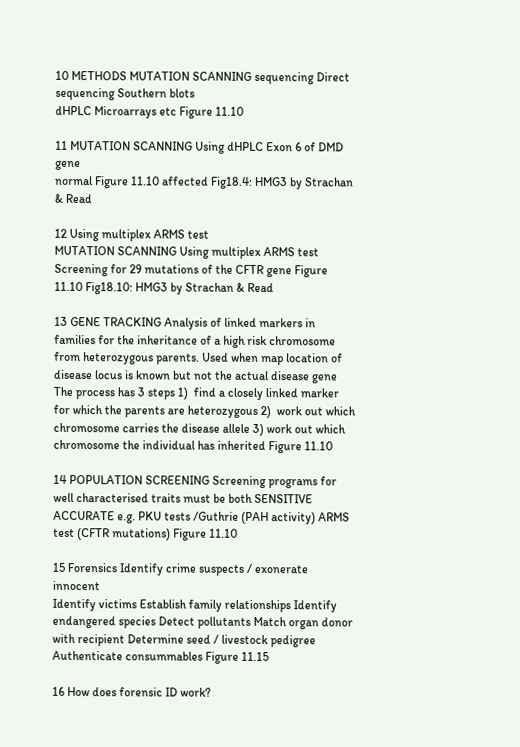10 METHODS MUTATION SCANNING sequencing Direct sequencing Southern blots
dHPLC Microarrays etc Figure 11.10

11 MUTATION SCANNING Using dHPLC Exon 6 of DMD gene
normal Figure 11.10 affected Fig18.4: HMG3 by Strachan & Read

12 Using multiplex ARMS test
MUTATION SCANNING Using multiplex ARMS test Screening for 29 mutations of the CFTR gene Figure 11.10 Fig18.10: HMG3 by Strachan & Read

13 GENE TRACKING Analysis of linked markers in families for the inheritance of a high risk chromosome from heterozygous parents. Used when map location of disease locus is known but not the actual disease gene The process has 3 steps 1)  find a closely linked marker for which the parents are heterozygous 2)  work out which chromosome carries the disease allele 3) work out which chromosome the individual has inherited Figure 11.10

14 POPULATION SCREENING Screening programs for well characterised traits must be both SENSITIVE ACCURATE e.g. PKU tests /Guthrie (PAH activity) ARMS test (CFTR mutations) Figure 11.10

15 Forensics Identify crime suspects / exonerate innocent
Identify victims Establish family relationships Identify endangered species Detect pollutants Match organ donor with recipient Determine seed / livestock pedigree Authenticate consummables Figure 11.15

16 How does forensic ID work?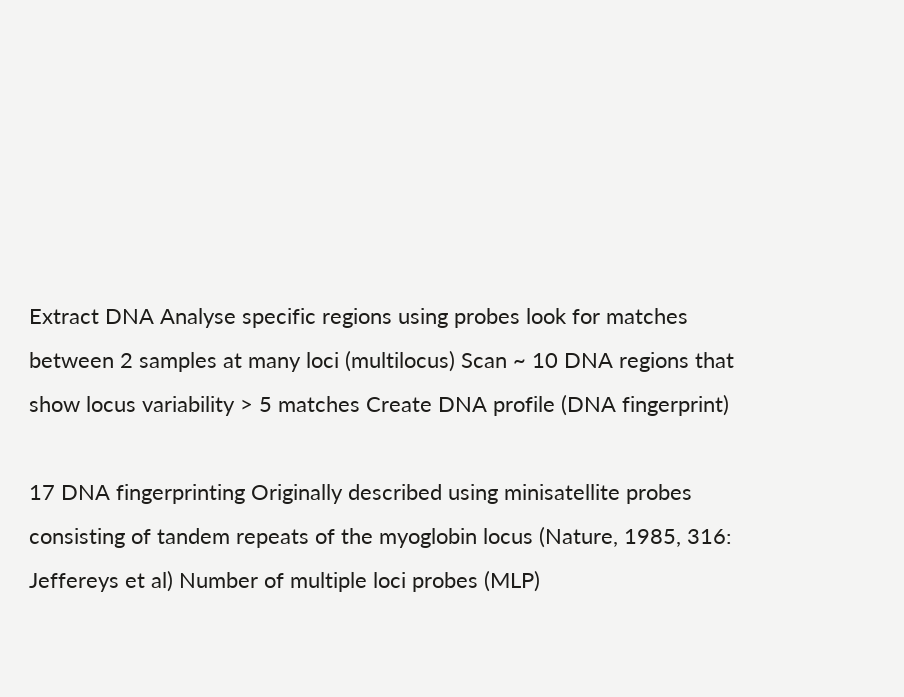Extract DNA Analyse specific regions using probes look for matches between 2 samples at many loci (multilocus) Scan ~ 10 DNA regions that show locus variability > 5 matches Create DNA profile (DNA fingerprint)

17 DNA fingerprinting Originally described using minisatellite probes consisting of tandem repeats of the myoglobin locus (Nature, 1985, 316: Jeffereys et al) Number of multiple loci probes (MLP)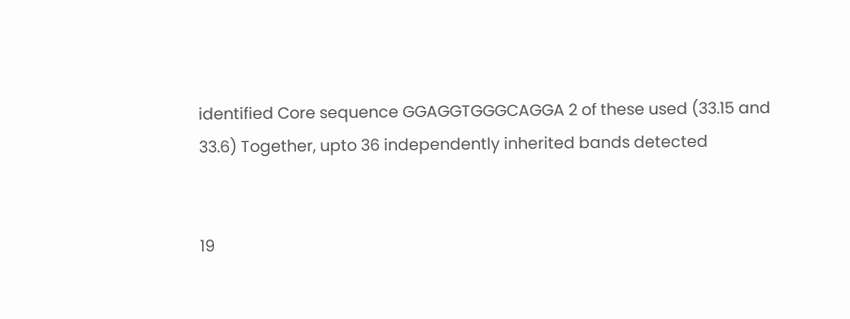identified Core sequence GGAGGTGGGCAGGA 2 of these used (33.15 and 33.6) Together, upto 36 independently inherited bands detected


19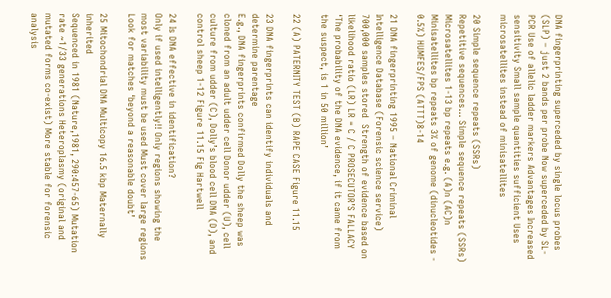DNA fingerprinting superceded by single locus probes (SLP) – just 2 bands per probe Now superceded by SL-PCR Use of allelic ladder markers Advantages Increased sensitivity Small sample quantities sufficient Uses microsatellites instead of minisatellites

20 Simple sequence repeats (SSRs)
Repetitive sequences… Simple sequence repeats (SSRs) Microsatellites 1-13 bp repeats e.g. (A)n (AC)n Minisatellites bp repeats 3% of genome (dinucleotides - 0.5%) HUMFES/FPS (ATTT)8-14

21 DNA fingerprinting 1995 – National Criminal Intelligence Database (Forensic science service) 700,000 samples stored  Strength of evidence based on likelihood ratio (LR) LR = C / C PROSECUTOR’S FALLACY ‘The probability of the DNA evidence, if it came from the suspect, is 1 in 50 million’

22 (A) PATERNITY TEST (B) RAPE CASE Figure 11.15

23 DNA fingerprints can identify individuals and determine parentage
E.g., DNA fingerprints confirmed Dolly the sheep was cloned from an adult udder cell Donor udder (U), cell culture from udder (C), Dolly’s blood cell DNA (D), and control sheep 1-12 Figure 11.15 Fig Hartwell

24 Is DNA effective in identification?
Only if used intelligently!! Only regions showing the most variability must be used Must cover large regions Look for matches ‘beyond a reasonable doubt’

25 Mitochondrial DNA Multicopy 16.5 kbp Maternally inherited
Sequenced in 1981 (Nature,1981, 290:457-65) Mutation rate ~1/33 generations Heteroplasmy (original and mutated forms co-exist) More stable for forensic analysis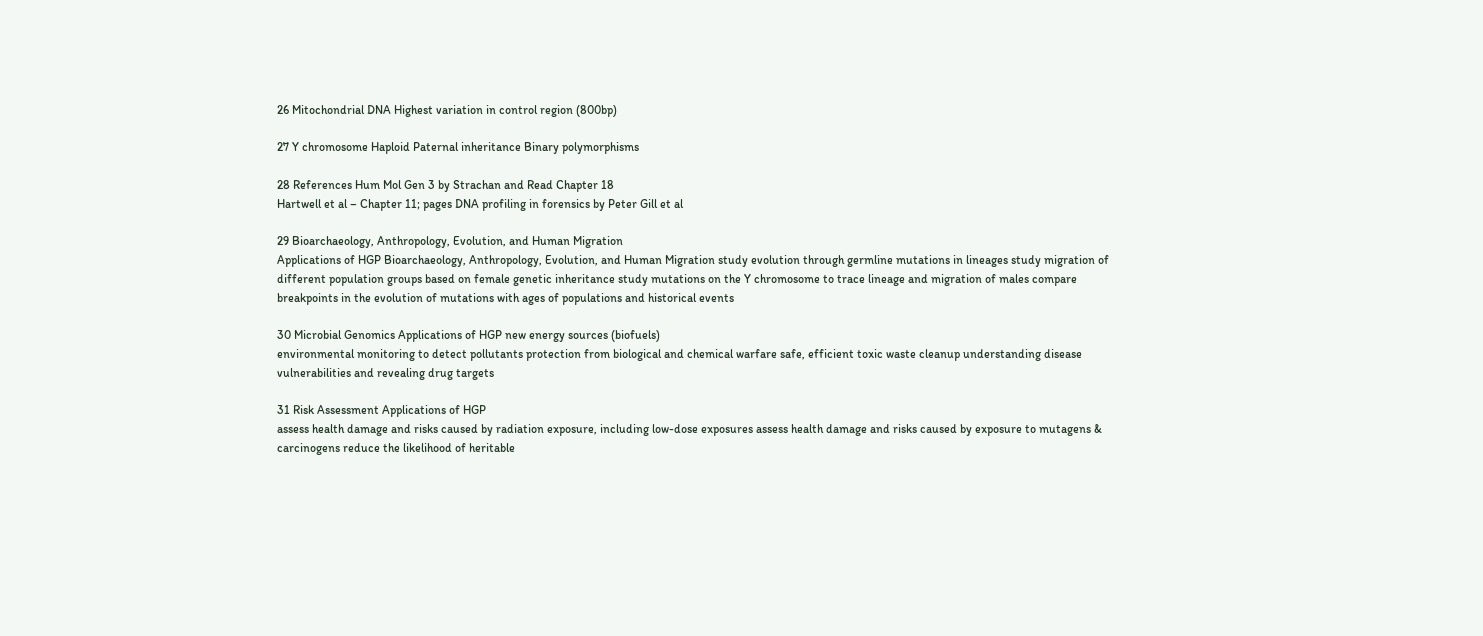26 Mitochondrial DNA Highest variation in control region (800bp)

27 Y chromosome Haploid Paternal inheritance Binary polymorphisms

28 References Hum Mol Gen 3 by Strachan and Read Chapter 18
Hartwell et al – Chapter 11; pages DNA profiling in forensics by Peter Gill et al

29 Bioarchaeology, Anthropology, Evolution, and Human Migration
Applications of HGP Bioarchaeology, Anthropology, Evolution, and Human Migration study evolution through germline mutations in lineages study migration of different population groups based on female genetic inheritance study mutations on the Y chromosome to trace lineage and migration of males compare breakpoints in the evolution of mutations with ages of populations and historical events

30 Microbial Genomics Applications of HGP new energy sources (biofuels)
environmental monitoring to detect pollutants protection from biological and chemical warfare safe, efficient toxic waste cleanup understanding disease vulnerabilities and revealing drug targets

31 Risk Assessment Applications of HGP
assess health damage and risks caused by radiation exposure, including low-dose exposures assess health damage and risks caused by exposure to mutagens & carcinogens reduce the likelihood of heritable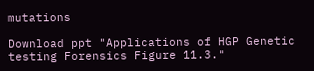mutations

Download ppt "Applications of HGP Genetic testing Forensics Figure 11.3."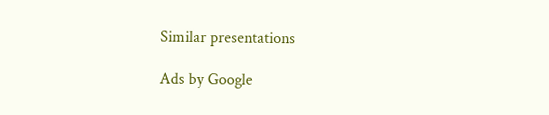Similar presentations

Ads by Google